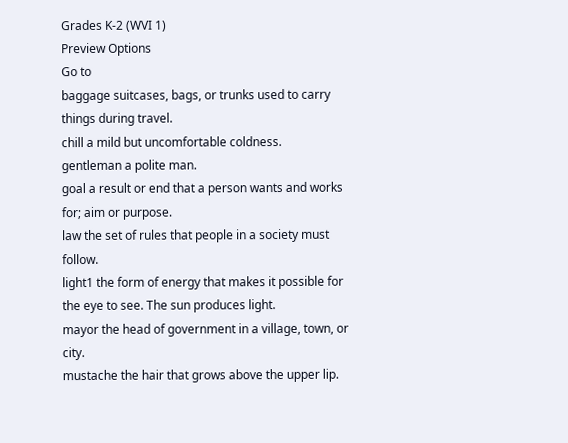Grades K-2 (WVI 1)
Preview Options
Go to
baggage suitcases, bags, or trunks used to carry things during travel.
chill a mild but uncomfortable coldness.
gentleman a polite man.
goal a result or end that a person wants and works for; aim or purpose.
law the set of rules that people in a society must follow.
light1 the form of energy that makes it possible for the eye to see. The sun produces light.
mayor the head of government in a village, town, or city.
mustache the hair that grows above the upper lip.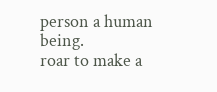person a human being.
roar to make a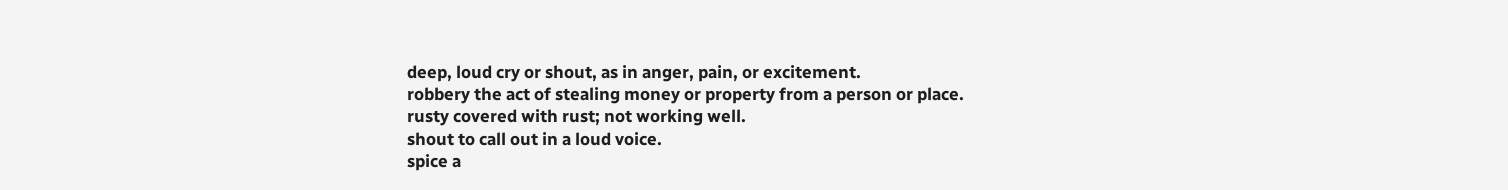deep, loud cry or shout, as in anger, pain, or excitement.
robbery the act of stealing money or property from a person or place.
rusty covered with rust; not working well.
shout to call out in a loud voice.
spice a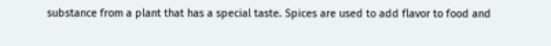substance from a plant that has a special taste. Spices are used to add flavor to food and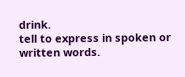drink.
tell to express in spoken or written words.